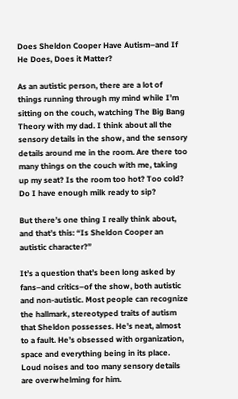Does Sheldon Cooper Have Autism–and If He Does, Does it Matter?

As an autistic person, there are a lot of things running through my mind while I’m sitting on the couch, watching The Big Bang Theory with my dad. I think about all the sensory details in the show, and the sensory details around me in the room. Are there too many things on the couch with me, taking up my seat? Is the room too hot? Too cold? Do I have enough milk ready to sip?

But there’s one thing I really think about, and that’s this: “Is Sheldon Cooper an autistic character?”

It’s a question that’s been long asked by fans–and critics–of the show, both autistic and non-autistic. Most people can recognize the hallmark, stereotyped traits of autism that Sheldon possesses. He’s neat, almost to a fault. He’s obsessed with organization, space and everything being in its place. Loud noises and too many sensory details are overwhelming for him.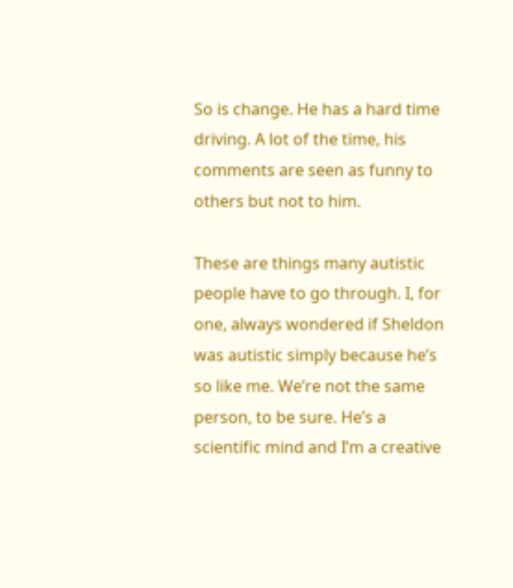So is change. He has a hard time driving. A lot of the time, his comments are seen as funny to others but not to him.

These are things many autistic people have to go through. I, for one, always wondered if Sheldon was autistic simply because he’s so like me. We’re not the same person, to be sure. He’s a scientific mind and I’m a creative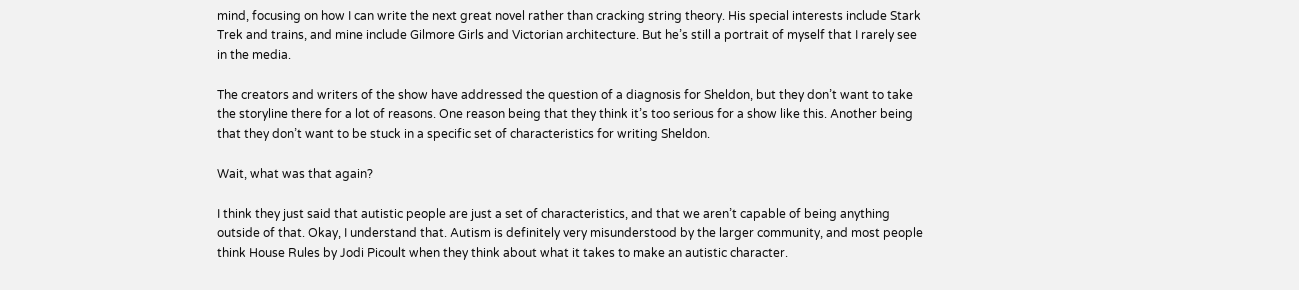mind, focusing on how I can write the next great novel rather than cracking string theory. His special interests include Stark Trek and trains, and mine include Gilmore Girls and Victorian architecture. But he’s still a portrait of myself that I rarely see in the media.

The creators and writers of the show have addressed the question of a diagnosis for Sheldon, but they don’t want to take the storyline there for a lot of reasons. One reason being that they think it’s too serious for a show like this. Another being that they don’t want to be stuck in a specific set of characteristics for writing Sheldon.

Wait, what was that again?

I think they just said that autistic people are just a set of characteristics, and that we aren’t capable of being anything outside of that. Okay, I understand that. Autism is definitely very misunderstood by the larger community, and most people think House Rules by Jodi Picoult when they think about what it takes to make an autistic character.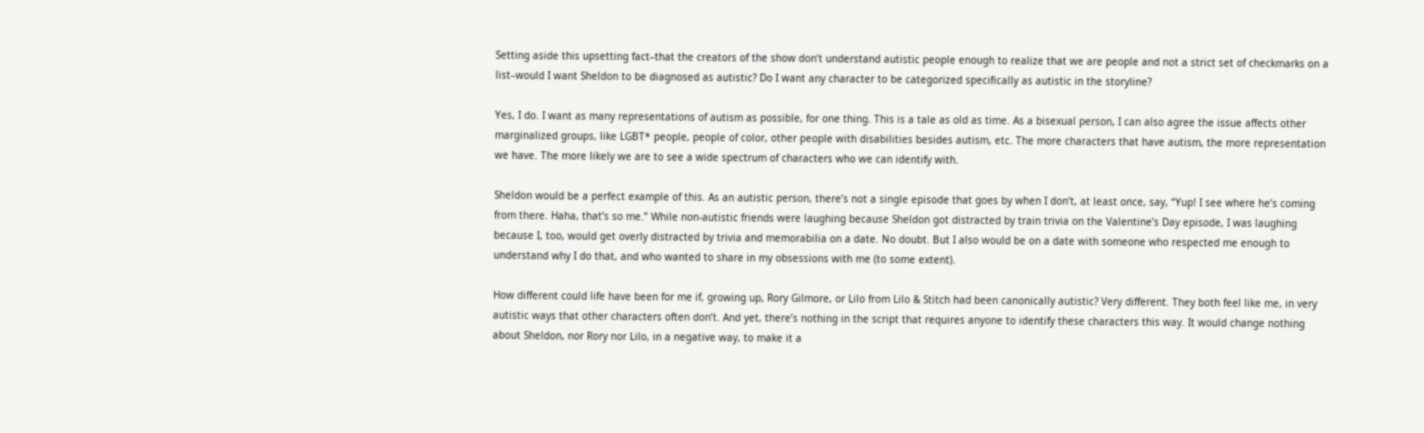Setting aside this upsetting fact–that the creators of the show don’t understand autistic people enough to realize that we are people and not a strict set of checkmarks on a list–would I want Sheldon to be diagnosed as autistic? Do I want any character to be categorized specifically as autistic in the storyline?

Yes, I do. I want as many representations of autism as possible, for one thing. This is a tale as old as time. As a bisexual person, I can also agree the issue affects other marginalized groups, like LGBT* people, people of color, other people with disabilities besides autism, etc. The more characters that have autism, the more representation we have. The more likely we are to see a wide spectrum of characters who we can identify with.

Sheldon would be a perfect example of this. As an autistic person, there’s not a single episode that goes by when I don’t, at least once, say, “Yup! I see where he’s coming from there. Haha, that’s so me.” While non-autistic friends were laughing because Sheldon got distracted by train trivia on the Valentine’s Day episode, I was laughing because I, too, would get overly distracted by trivia and memorabilia on a date. No doubt. But I also would be on a date with someone who respected me enough to understand why I do that, and who wanted to share in my obsessions with me (to some extent).

How different could life have been for me if, growing up, Rory Gilmore, or Lilo from Lilo & Stitch had been canonically autistic? Very different. They both feel like me, in very autistic ways that other characters often don’t. And yet, there’s nothing in the script that requires anyone to identify these characters this way. It would change nothing about Sheldon, nor Rory nor Lilo, in a negative way, to make it a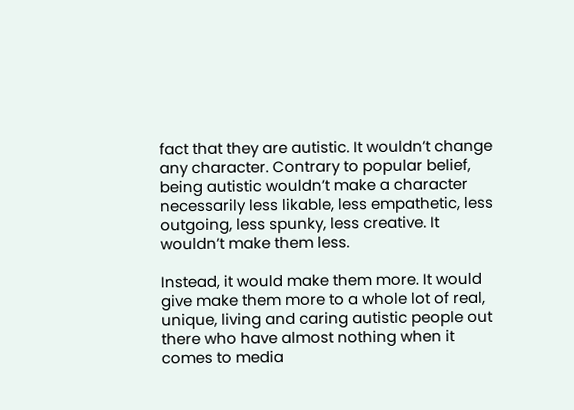fact that they are autistic. It wouldn’t change any character. Contrary to popular belief, being autistic wouldn’t make a character necessarily less likable, less empathetic, less outgoing, less spunky, less creative. It wouldn’t make them less.

Instead, it would make them more. It would give make them more to a whole lot of real, unique, living and caring autistic people out there who have almost nothing when it comes to media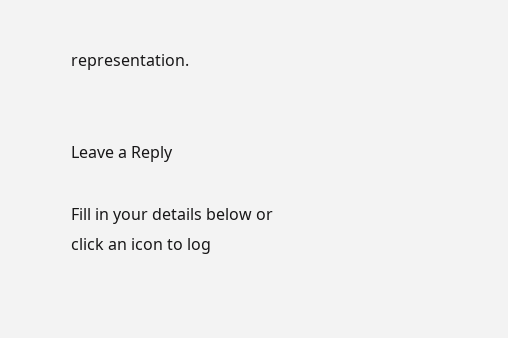representation.


Leave a Reply

Fill in your details below or click an icon to log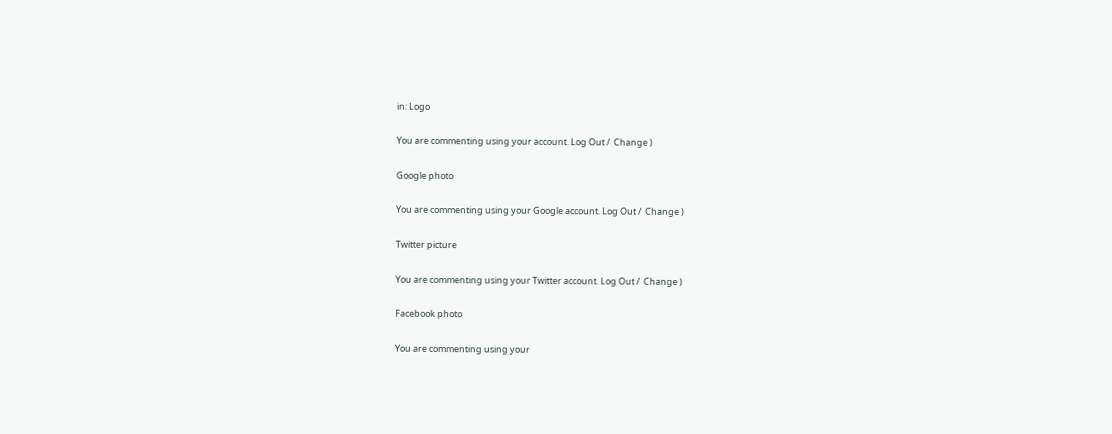in: Logo

You are commenting using your account. Log Out /  Change )

Google photo

You are commenting using your Google account. Log Out /  Change )

Twitter picture

You are commenting using your Twitter account. Log Out /  Change )

Facebook photo

You are commenting using your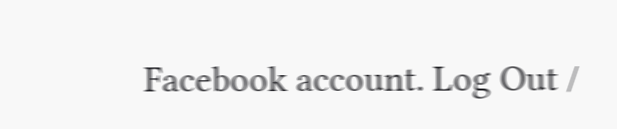Facebook account. Log Out /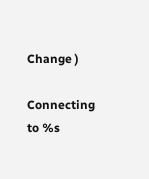Change )

Connecting to %s